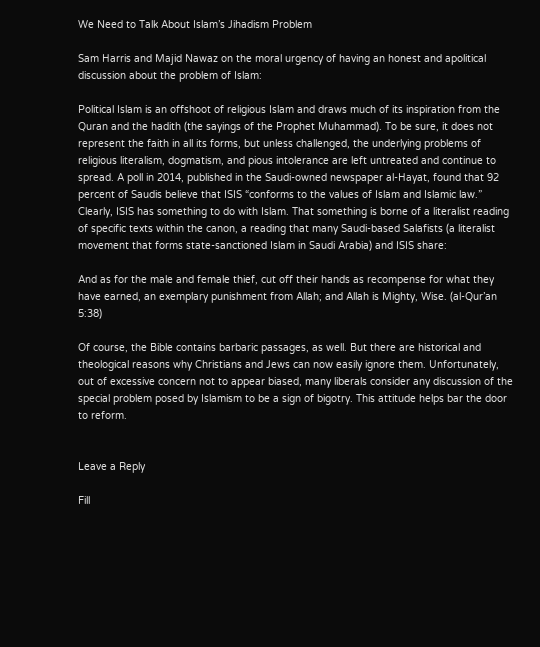We Need to Talk About Islam’s Jihadism Problem

Sam Harris and Majid Nawaz on the moral urgency of having an honest and apolitical discussion about the problem of Islam:

Political Islam is an offshoot of religious Islam and draws much of its inspiration from the Quran and the hadith (the sayings of the Prophet Muhammad). To be sure, it does not represent the faith in all its forms, but unless challenged, the underlying problems of religious literalism, dogmatism, and pious intolerance are left untreated and continue to spread. A poll in 2014, published in the Saudi-owned newspaper al-Hayat, found that 92 percent of Saudis believe that ISIS “conforms to the values of Islam and Islamic law.” Clearly, ISIS has something to do with Islam. That something is borne of a literalist reading of specific texts within the canon, a reading that many Saudi-based Salafists (a literalist movement that forms state-sanctioned Islam in Saudi Arabia) and ISIS share:

And as for the male and female thief, cut off their hands as recompense for what they have earned, an exemplary punishment from Allah; and Allah is Mighty, Wise. (al-Qur’an 5:38)

Of course, the Bible contains barbaric passages, as well. But there are historical and theological reasons why Christians and Jews can now easily ignore them. Unfortunately, out of excessive concern not to appear biased, many liberals consider any discussion of the special problem posed by Islamism to be a sign of bigotry. This attitude helps bar the door to reform.


Leave a Reply

Fill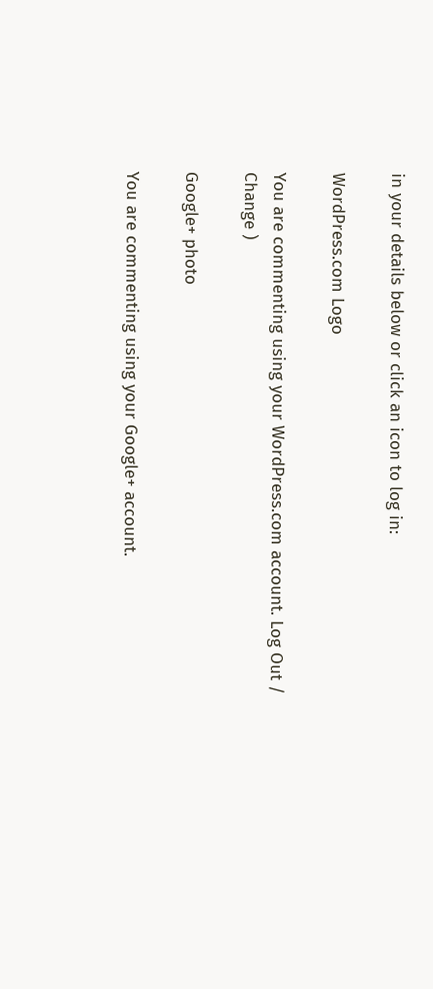in your details below or click an icon to log in:

WordPress.com Logo

You are commenting using your WordPress.com account. Log Out /  Change )

Google+ photo

You are commenting using your Google+ account.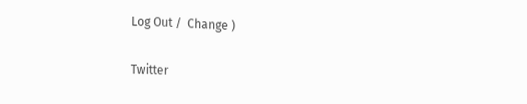Log Out /  Change )

Twitter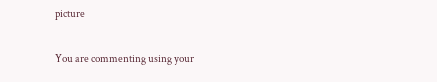picture

You are commenting using your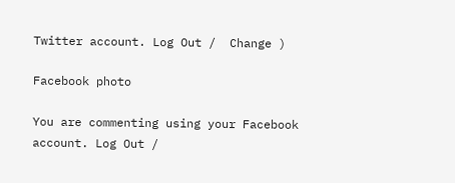Twitter account. Log Out /  Change )

Facebook photo

You are commenting using your Facebook account. Log Out /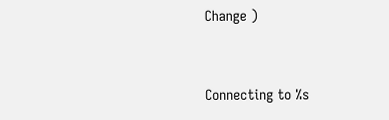Change )


Connecting to %s